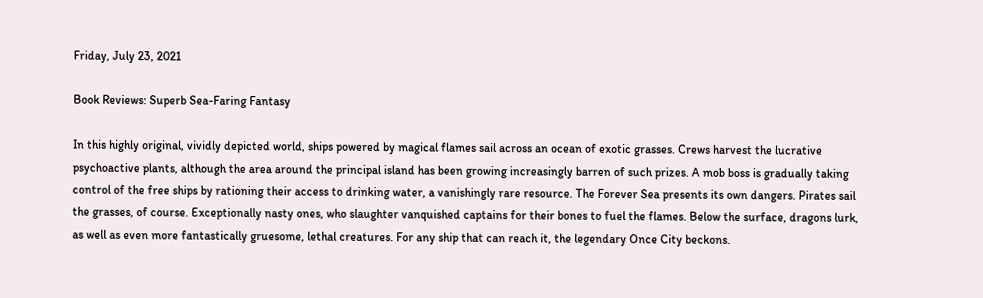Friday, July 23, 2021

Book Reviews: Superb Sea-Faring Fantasy

In this highly original, vividly depicted world, ships powered by magical flames sail across an ocean of exotic grasses. Crews harvest the lucrative psychoactive plants, although the area around the principal island has been growing increasingly barren of such prizes. A mob boss is gradually taking control of the free ships by rationing their access to drinking water, a vanishingly rare resource. The Forever Sea presents its own dangers. Pirates sail the grasses, of course. Exceptionally nasty ones, who slaughter vanquished captains for their bones to fuel the flames. Below the surface, dragons lurk, as well as even more fantastically gruesome, lethal creatures. For any ship that can reach it, the legendary Once City beckons.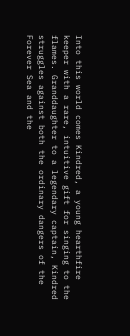Into this world comes Kindred, a young hearthfire keeper with a rare, intuitive gift for singing to the flames. Granddaughter to a legendary captain, Kindred struggles against both the ordinary dangers of the Forever Sea and the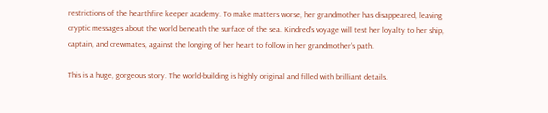restrictions of the hearthfire keeper academy. To make matters worse, her grandmother has disappeared, leaving cryptic messages about the world beneath the surface of the sea. Kindred’s voyage will test her loyalty to her ship, captain, and crewmates, against the longing of her heart to follow in her grandmother’s path.

This is a huge, gorgeous story. The world-building is highly original and filled with brilliant details.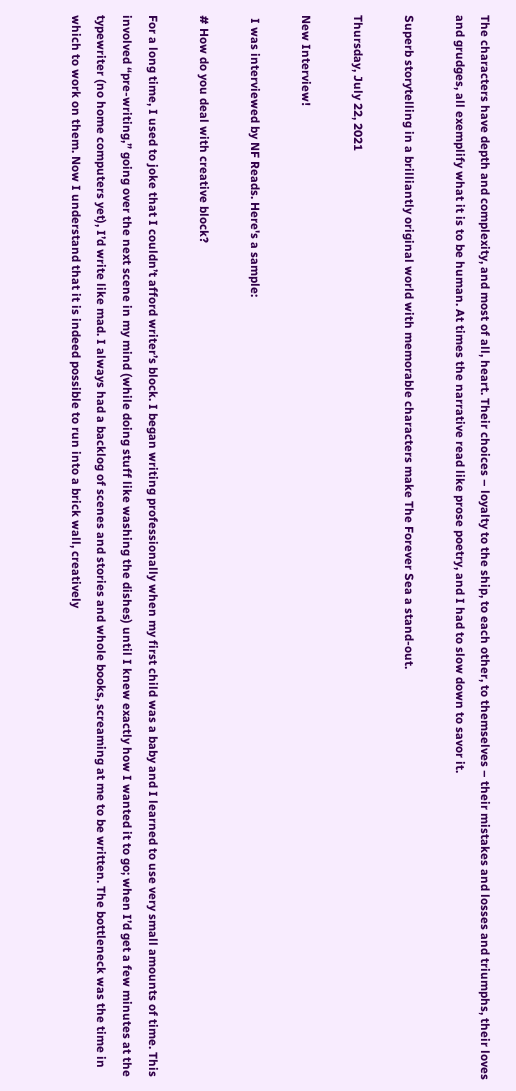The characters have depth and complexity, and most of all, heart. Their choices – loyalty to the ship, to each other, to themselves – their mistakes and losses and triumphs, their loves and grudges, all exemplify what it is to be human. At times the narrative read like prose poetry, and I had to slow down to savor it.

Superb storytelling in a brilliantly original world with memorable characters make The Forever Sea a stand-out.

Thursday, July 22, 2021

New Interview!

 I was interviewed by NF Reads. Here's a sample:

# How do you deal with creative block?

For a long time, I used to joke that I couldn’t afford writer’s block. I began writing professionally when my first child was a baby and I learned to use very small amounts of time. This involved “pre-writing,” going over the next scene in my mind (while doing stuff like washing the dishes) until I knew exactly how I wanted it to go; when I’d get a few minutes at the typewriter (no home computers yet), I’d write like mad. I always had a backlog of scenes and stories and whole books, screaming at me to be written. The bottleneck was the time in which to work on them. Now I understand that it is indeed possible to run into a brick wall, creatively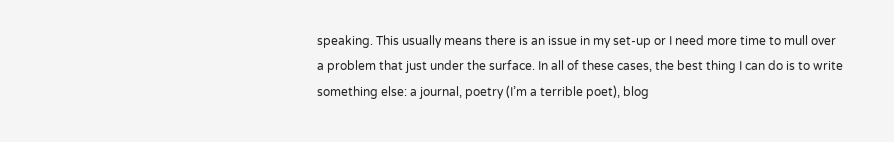speaking. This usually means there is an issue in my set-up or I need more time to mull over a problem that just under the surface. In all of these cases, the best thing I can do is to write something else: a journal, poetry (I’m a terrible poet), blog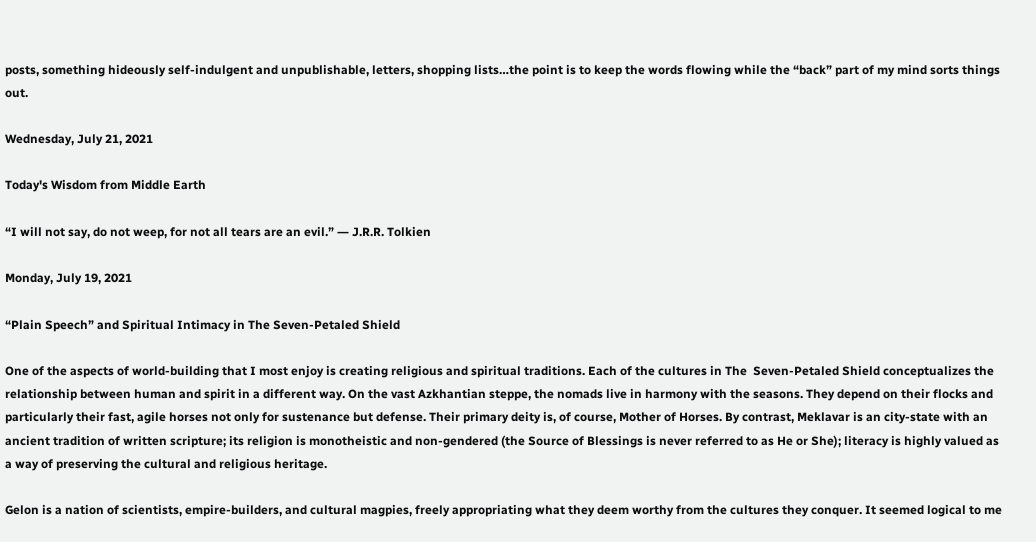posts, something hideously self-indulgent and unpublishable, letters, shopping lists…the point is to keep the words flowing while the “back” part of my mind sorts things out.

Wednesday, July 21, 2021

Today's Wisdom from Middle Earth

“I will not say, do not weep, for not all tears are an evil.” ― J.R.R. Tolkien

Monday, July 19, 2021

“Plain Speech” and Spiritual Intimacy in The Seven-Petaled Shield

One of the aspects of world-building that I most enjoy is creating religious and spiritual traditions. Each of the cultures in The  Seven-Petaled Shield conceptualizes the relationship between human and spirit in a different way. On the vast Azkhantian steppe, the nomads live in harmony with the seasons. They depend on their flocks and particularly their fast, agile horses not only for sustenance but defense. Their primary deity is, of course, Mother of Horses. By contrast, Meklavar is an city-state with an ancient tradition of written scripture; its religion is monotheistic and non-gendered (the Source of Blessings is never referred to as He or She); literacy is highly valued as a way of preserving the cultural and religious heritage.

Gelon is a nation of scientists, empire-builders, and cultural magpies, freely appropriating what they deem worthy from the cultures they conquer. It seemed logical to me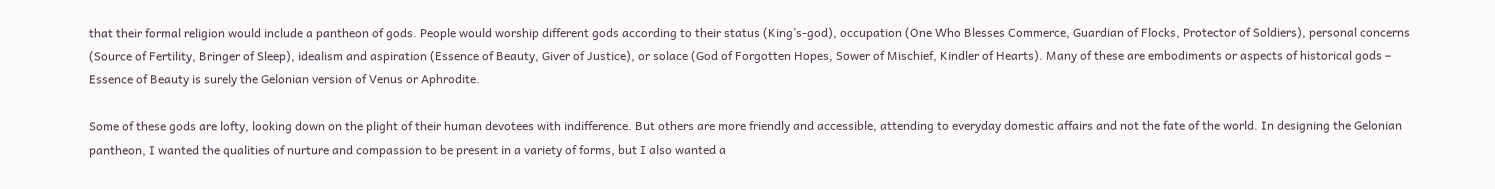that their formal religion would include a pantheon of gods. People would worship different gods according to their status (King’s-god), occupation (One Who Blesses Commerce, Guardian of Flocks, Protector of Soldiers), personal concerns (Source of Fertility, Bringer of Sleep), idealism and aspiration (Essence of Beauty, Giver of Justice), or solace (God of Forgotten Hopes, Sower of Mischief, Kindler of Hearts). Many of these are embodiments or aspects of historical gods – Essence of Beauty is surely the Gelonian version of Venus or Aphrodite.

Some of these gods are lofty, looking down on the plight of their human devotees with indifference. But others are more friendly and accessible, attending to everyday domestic affairs and not the fate of the world. In designing the Gelonian pantheon, I wanted the qualities of nurture and compassion to be present in a variety of forms, but I also wanted a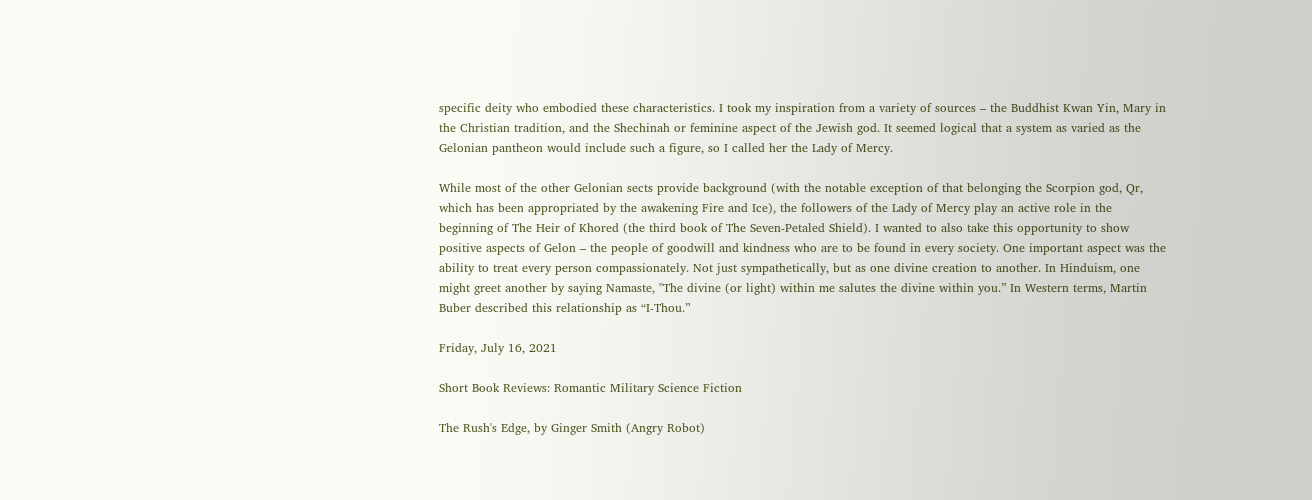specific deity who embodied these characteristics. I took my inspiration from a variety of sources – the Buddhist Kwan Yin, Mary in the Christian tradition, and the Shechinah or feminine aspect of the Jewish god. It seemed logical that a system as varied as the Gelonian pantheon would include such a figure, so I called her the Lady of Mercy.

While most of the other Gelonian sects provide background (with the notable exception of that belonging the Scorpion god, Qr, which has been appropriated by the awakening Fire and Ice), the followers of the Lady of Mercy play an active role in the beginning of The Heir of Khored (the third book of The Seven-Petaled Shield). I wanted to also take this opportunity to show positive aspects of Gelon – the people of goodwill and kindness who are to be found in every society. One important aspect was the ability to treat every person compassionately. Not just sympathetically, but as one divine creation to another. In Hinduism, one might greet another by saying Namaste, "The divine (or light) within me salutes the divine within you.” In Western terms, Martin Buber described this relationship as “I-Thou.”

Friday, July 16, 2021

Short Book Reviews: Romantic Military Science Fiction

The Rush's Edge, by Ginger Smith (Angry Robot)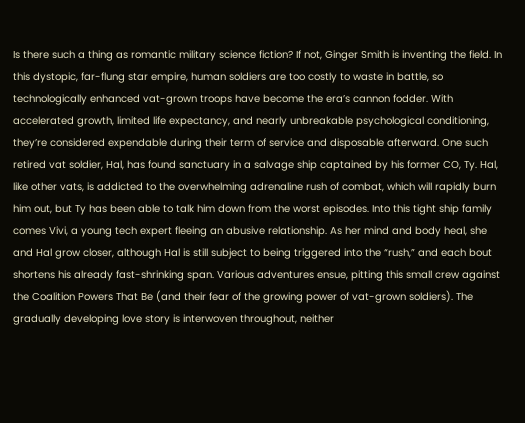Is there such a thing as romantic military science fiction? If not, Ginger Smith is inventing the field. In this dystopic, far-flung star empire, human soldiers are too costly to waste in battle, so technologically enhanced vat-grown troops have become the era’s cannon fodder. With accelerated growth, limited life expectancy, and nearly unbreakable psychological conditioning, they’re considered expendable during their term of service and disposable afterward. One such retired vat soldier, Hal, has found sanctuary in a salvage ship captained by his former CO, Ty. Hal, like other vats, is addicted to the overwhelming adrenaline rush of combat, which will rapidly burn him out, but Ty has been able to talk him down from the worst episodes. Into this tight ship family comes Vivi, a young tech expert fleeing an abusive relationship. As her mind and body heal, she and Hal grow closer, although Hal is still subject to being triggered into the “rush,” and each bout shortens his already fast-shrinking span. Various adventures ensue, pitting this small crew against the Coalition Powers That Be (and their fear of the growing power of vat-grown soldiers). The gradually developing love story is interwoven throughout, neither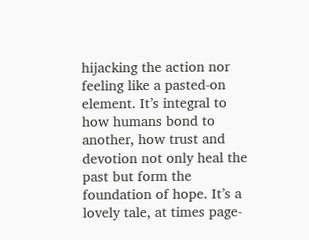hijacking the action nor feeling like a pasted-on element. It’s integral to how humans bond to another, how trust and devotion not only heal the past but form the foundation of hope. It’s a lovely tale, at times page-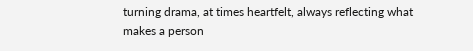turning drama, at times heartfelt, always reflecting what makes a person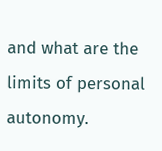and what are the limits of personal autonomy.